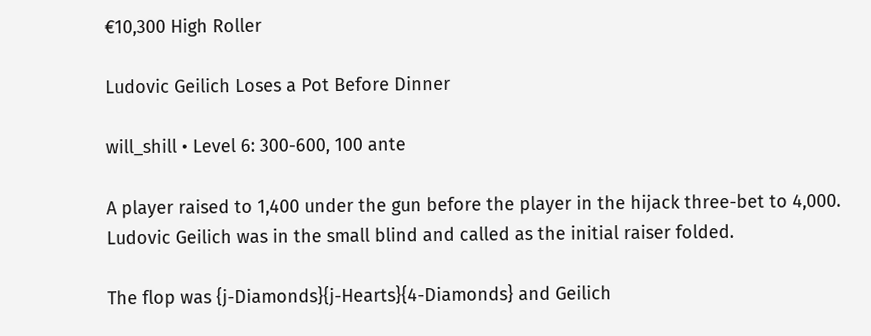€10,300 High Roller

Ludovic Geilich Loses a Pot Before Dinner

will_shill • Level 6: 300-600, 100 ante

A player raised to 1,400 under the gun before the player in the hijack three-bet to 4,000. Ludovic Geilich was in the small blind and called as the initial raiser folded.

The flop was {j-Diamonds}{j-Hearts}{4-Diamonds} and Geilich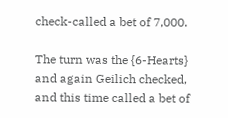check-called a bet of 7,000.

The turn was the {6-Hearts} and again Geilich checked, and this time called a bet of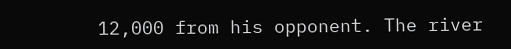12,000 from his opponent. The river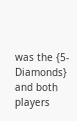was the {5-Diamonds} and both players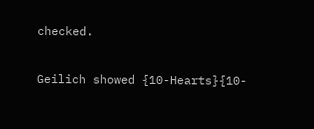checked.

Geilich showed {10-Hearts}{10-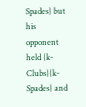Spades} but his opponent held {k-Clubs}{k-Spades} and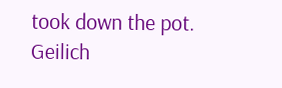took down the pot. Geilich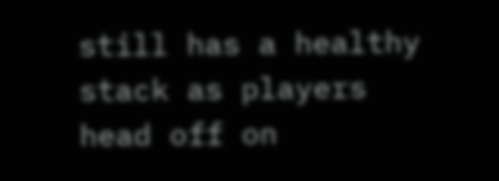still has a healthy stack as players head off on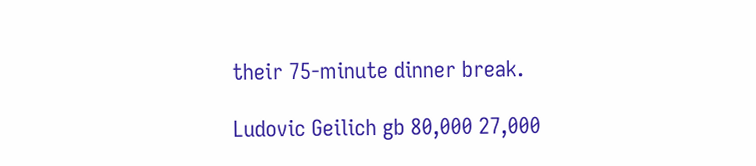their 75-minute dinner break.

Ludovic Geilich gb 80,000 27,000